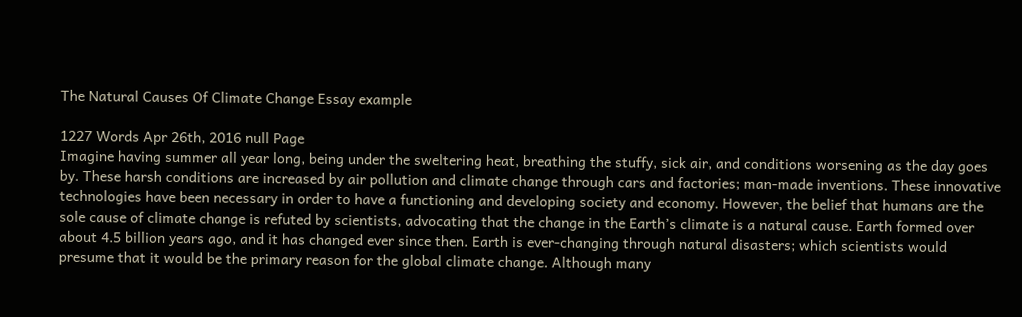The Natural Causes Of Climate Change Essay example

1227 Words Apr 26th, 2016 null Page
Imagine having summer all year long, being under the sweltering heat, breathing the stuffy, sick air, and conditions worsening as the day goes by. These harsh conditions are increased by air pollution and climate change through cars and factories; man-made inventions. These innovative technologies have been necessary in order to have a functioning and developing society and economy. However, the belief that humans are the sole cause of climate change is refuted by scientists, advocating that the change in the Earth’s climate is a natural cause. Earth formed over about 4.5 billion years ago, and it has changed ever since then. Earth is ever-changing through natural disasters; which scientists would presume that it would be the primary reason for the global climate change. Although many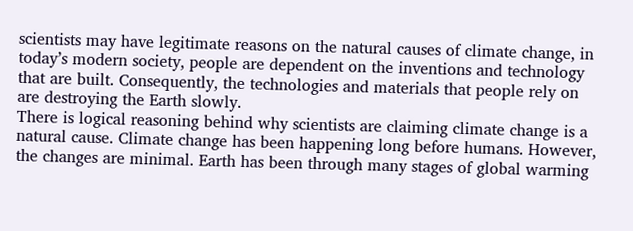scientists may have legitimate reasons on the natural causes of climate change, in today’s modern society, people are dependent on the inventions and technology that are built. Consequently, the technologies and materials that people rely on are destroying the Earth slowly.
There is logical reasoning behind why scientists are claiming climate change is a natural cause. Climate change has been happening long before humans. However, the changes are minimal. Earth has been through many stages of global warming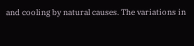and cooling by natural causes. The variations in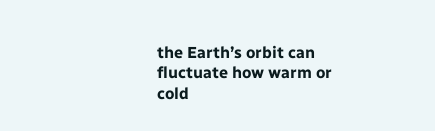the Earth’s orbit can fluctuate how warm or cold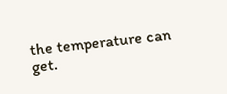the temperature can get.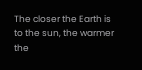The closer the Earth is to the sun, the warmer the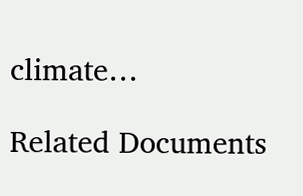climate…

Related Documents